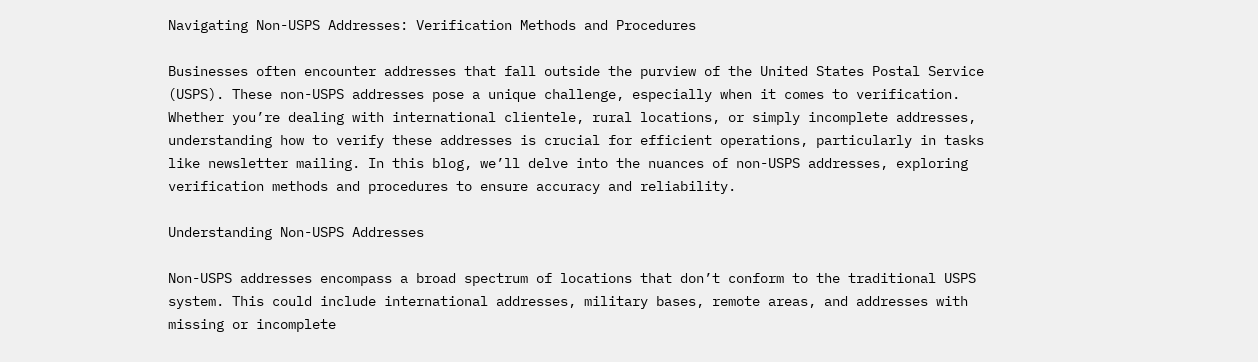Navigating Non-USPS Addresses: Verification Methods and Procedures

Businesses often encounter addresses that fall outside the purview of the United States Postal Service (USPS). These non-USPS addresses pose a unique challenge, especially when it comes to verification. Whether you’re dealing with international clientele, rural locations, or simply incomplete addresses, understanding how to verify these addresses is crucial for efficient operations, particularly in tasks like newsletter mailing. In this blog, we’ll delve into the nuances of non-USPS addresses, exploring verification methods and procedures to ensure accuracy and reliability.

Understanding Non-USPS Addresses

Non-USPS addresses encompass a broad spectrum of locations that don’t conform to the traditional USPS system. This could include international addresses, military bases, remote areas, and addresses with missing or incomplete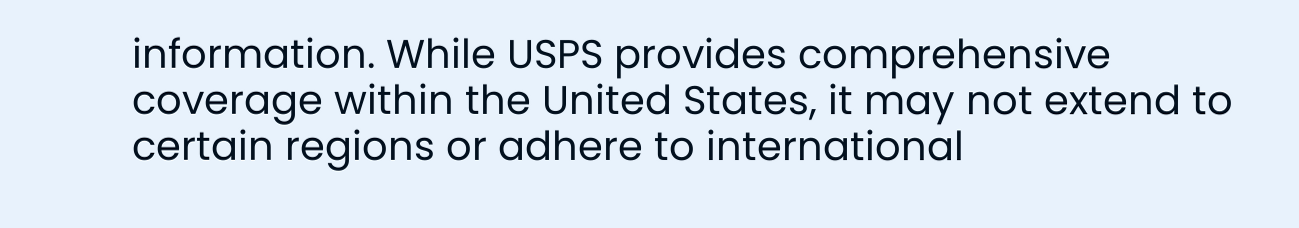information. While USPS provides comprehensive coverage within the United States, it may not extend to certain regions or adhere to international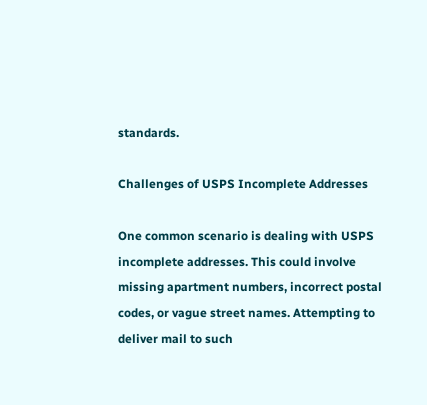standards.

Challenges of USPS Incomplete Addresses

One common scenario is dealing with USPS incomplete addresses. This could involve missing apartment numbers, incorrect postal codes, or vague street names. Attempting to deliver mail to such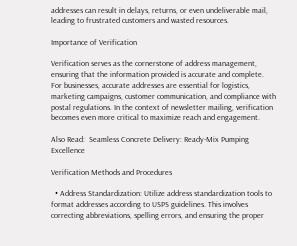addresses can result in delays, returns, or even undeliverable mail, leading to frustrated customers and wasted resources.

Importance of Verification

Verification serves as the cornerstone of address management, ensuring that the information provided is accurate and complete. For businesses, accurate addresses are essential for logistics, marketing campaigns, customer communication, and compliance with postal regulations. In the context of newsletter mailing, verification becomes even more critical to maximize reach and engagement.

Also Read:  Seamless Concrete Delivery: Ready-Mix Pumping Excellence

Verification Methods and Procedures

  • Address Standardization: Utilize address standardization tools to format addresses according to USPS guidelines. This involves correcting abbreviations, spelling errors, and ensuring the proper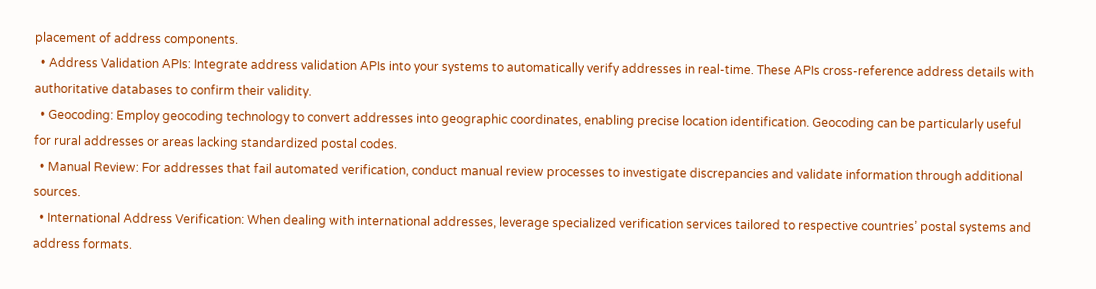placement of address components.
  • Address Validation APIs: Integrate address validation APIs into your systems to automatically verify addresses in real-time. These APIs cross-reference address details with authoritative databases to confirm their validity.
  • Geocoding: Employ geocoding technology to convert addresses into geographic coordinates, enabling precise location identification. Geocoding can be particularly useful for rural addresses or areas lacking standardized postal codes.
  • Manual Review: For addresses that fail automated verification, conduct manual review processes to investigate discrepancies and validate information through additional sources.
  • International Address Verification: When dealing with international addresses, leverage specialized verification services tailored to respective countries’ postal systems and address formats.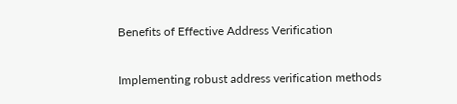Benefits of Effective Address Verification

Implementing robust address verification methods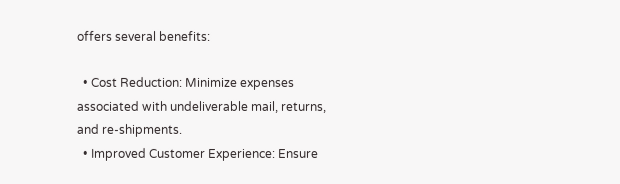offers several benefits:

  • Cost Reduction: Minimize expenses associated with undeliverable mail, returns, and re-shipments.
  • Improved Customer Experience: Ensure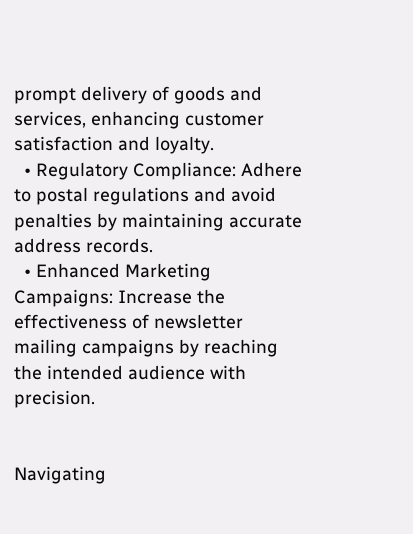prompt delivery of goods and services, enhancing customer satisfaction and loyalty.
  • Regulatory Compliance: Adhere to postal regulations and avoid penalties by maintaining accurate address records.
  • Enhanced Marketing Campaigns: Increase the effectiveness of newsletter mailing campaigns by reaching the intended audience with precision.


Navigating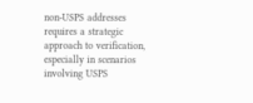non-USPS addresses requires a strategic approach to verification, especially in scenarios involving USPS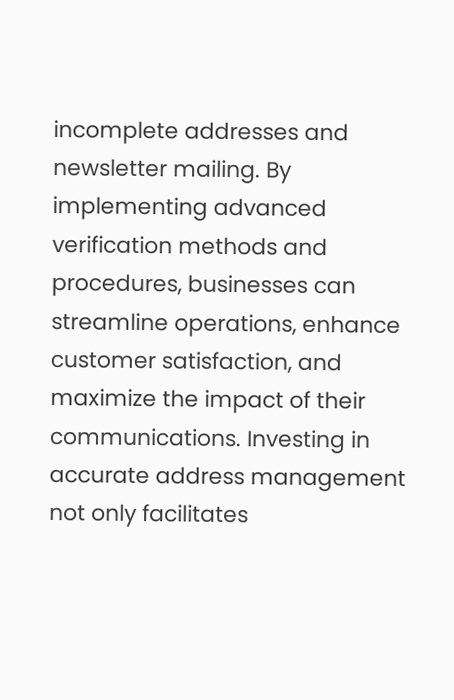incomplete addresses and newsletter mailing. By implementing advanced verification methods and procedures, businesses can streamline operations, enhance customer satisfaction, and maximize the impact of their communications. Investing in accurate address management not only facilitates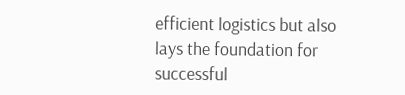efficient logistics but also lays the foundation for successful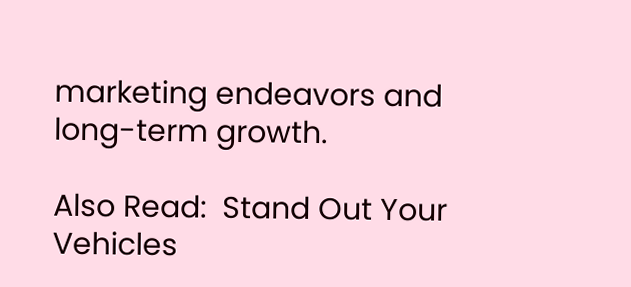marketing endeavors and long-term growth.

Also Read:  Stand Out Your Vehicles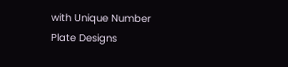with Unique Number Plate Designs